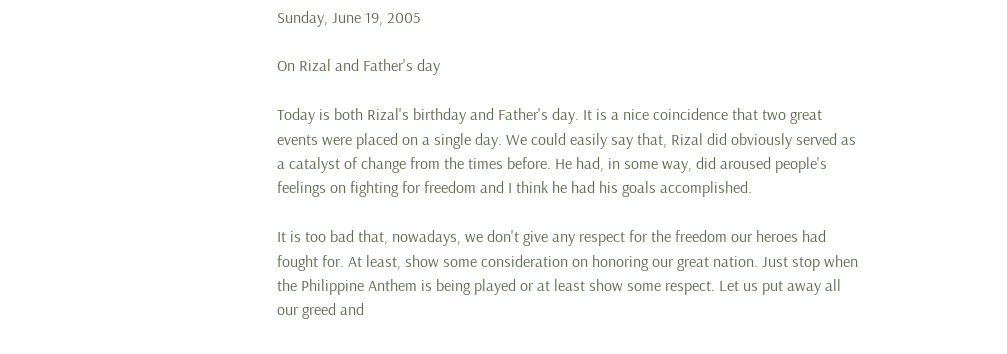Sunday, June 19, 2005

On Rizal and Father's day

Today is both Rizal's birthday and Father's day. It is a nice coincidence that two great events were placed on a single day. We could easily say that, Rizal did obviously served as a catalyst of change from the times before. He had, in some way, did aroused people's feelings on fighting for freedom and I think he had his goals accomplished.

It is too bad that, nowadays, we don't give any respect for the freedom our heroes had fought for. At least, show some consideration on honoring our great nation. Just stop when the Philippine Anthem is being played or at least show some respect. Let us put away all our greed and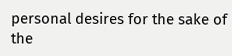personal desires for the sake of the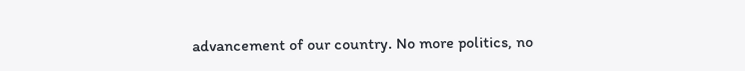advancement of our country. No more politics, no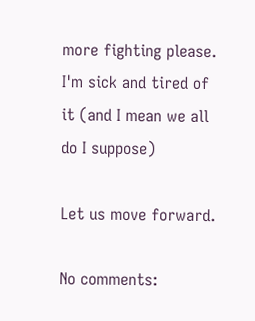more fighting please. I'm sick and tired of it (and I mean we all do I suppose)

Let us move forward.

No comments: